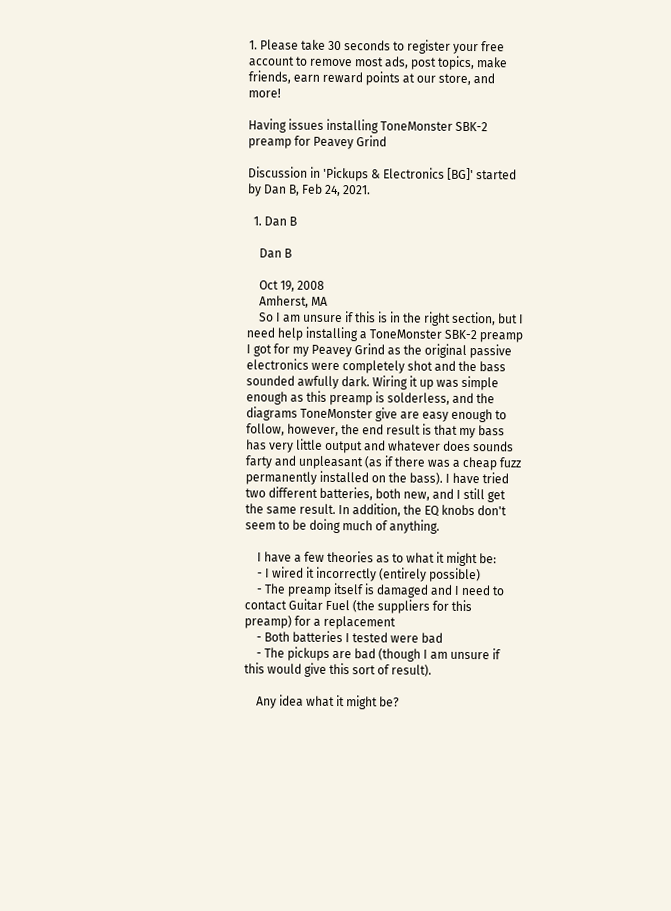1. Please take 30 seconds to register your free account to remove most ads, post topics, make friends, earn reward points at our store, and more!

Having issues installing ToneMonster SBK-2 preamp for Peavey Grind

Discussion in 'Pickups & Electronics [BG]' started by Dan B, Feb 24, 2021.

  1. Dan B

    Dan B

    Oct 19, 2008
    Amherst, MA
    So I am unsure if this is in the right section, but I need help installing a ToneMonster SBK-2 preamp I got for my Peavey Grind as the original passive electronics were completely shot and the bass sounded awfully dark. Wiring it up was simple enough as this preamp is solderless, and the diagrams ToneMonster give are easy enough to follow, however, the end result is that my bass has very little output and whatever does sounds farty and unpleasant (as if there was a cheap fuzz permanently installed on the bass). I have tried two different batteries, both new, and I still get the same result. In addition, the EQ knobs don't seem to be doing much of anything.

    I have a few theories as to what it might be:
    - I wired it incorrectly (entirely possible)
    - The preamp itself is damaged and I need to contact Guitar Fuel (the suppliers for this preamp) for a replacement
    - Both batteries I tested were bad
    - The pickups are bad (though I am unsure if this would give this sort of result).

    Any idea what it might be?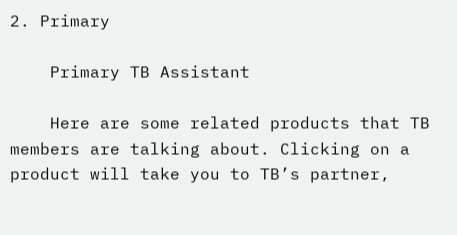2. Primary

    Primary TB Assistant

    Here are some related products that TB members are talking about. Clicking on a product will take you to TB’s partner,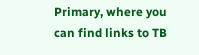Primary, where you can find links to TB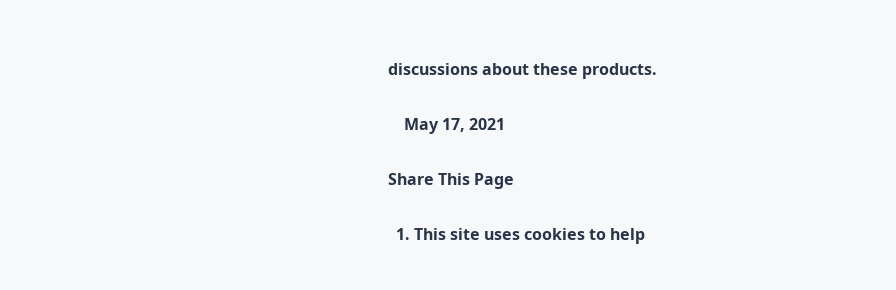discussions about these products.

    May 17, 2021

Share This Page

  1. This site uses cookies to help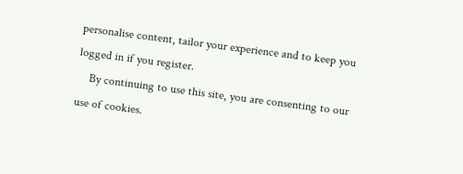personalise content, tailor your experience and to keep you logged in if you register.
    By continuing to use this site, you are consenting to our use of cookies.